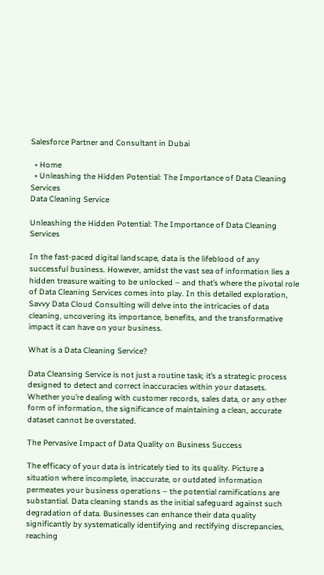Salesforce Partner and Consultant in Dubai

  • Home
  • Unleashing the Hidden Potential: The Importance of Data Cleaning Services
Data Cleaning Service

Unleashing the Hidden Potential: The Importance of Data Cleaning Services

In the fast-paced digital landscape, data is the lifeblood of any successful business. However, amidst the vast sea of information lies a hidden treasure waiting to be unlocked – and that’s where the pivotal role of Data Cleaning Services comes into play. In this detailed exploration, Savvy Data Cloud Consulting will delve into the intricacies of data cleaning, uncovering its importance, benefits, and the transformative impact it can have on your business.

What is a Data Cleaning Service?

Data Cleansing Service is not just a routine task; it’s a strategic process designed to detect and correct inaccuracies within your datasets. Whether you’re dealing with customer records, sales data, or any other form of information, the significance of maintaining a clean, accurate dataset cannot be overstated.

The Pervasive Impact of Data Quality on Business Success

The efficacy of your data is intricately tied to its quality. Picture a situation where incomplete, inaccurate, or outdated information permeates your business operations – the potential ramifications are substantial. Data cleaning stands as the initial safeguard against such degradation of data. Businesses can enhance their data quality significantly by systematically identifying and rectifying discrepancies, reaching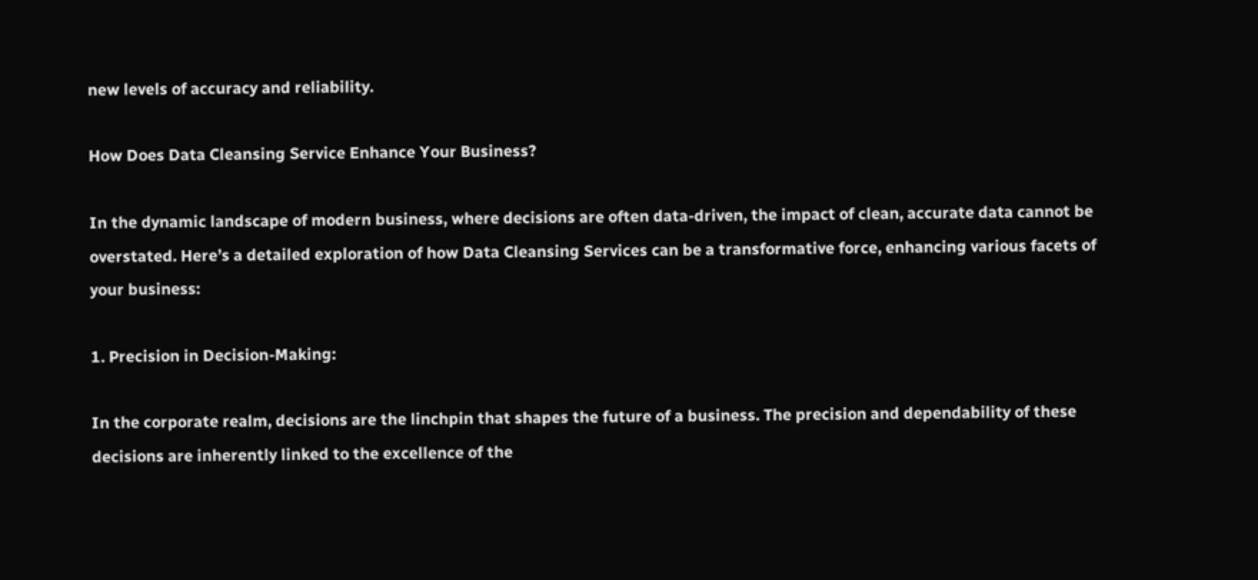new levels of accuracy and reliability.

How Does Data Cleansing Service Enhance Your Business?

In the dynamic landscape of modern business, where decisions are often data-driven, the impact of clean, accurate data cannot be overstated. Here’s a detailed exploration of how Data Cleansing Services can be a transformative force, enhancing various facets of your business:

1. Precision in Decision-Making:

In the corporate realm, decisions are the linchpin that shapes the future of a business. The precision and dependability of these decisions are inherently linked to the excellence of the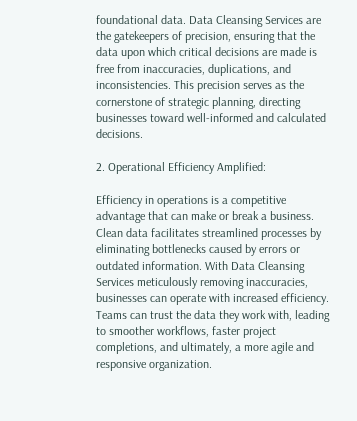foundational data. Data Cleansing Services are the gatekeepers of precision, ensuring that the data upon which critical decisions are made is free from inaccuracies, duplications, and inconsistencies. This precision serves as the cornerstone of strategic planning, directing businesses toward well-informed and calculated decisions.

2. Operational Efficiency Amplified:

Efficiency in operations is a competitive advantage that can make or break a business. Clean data facilitates streamlined processes by eliminating bottlenecks caused by errors or outdated information. With Data Cleansing Services meticulously removing inaccuracies, businesses can operate with increased efficiency. Teams can trust the data they work with, leading to smoother workflows, faster project completions, and ultimately, a more agile and responsive organization.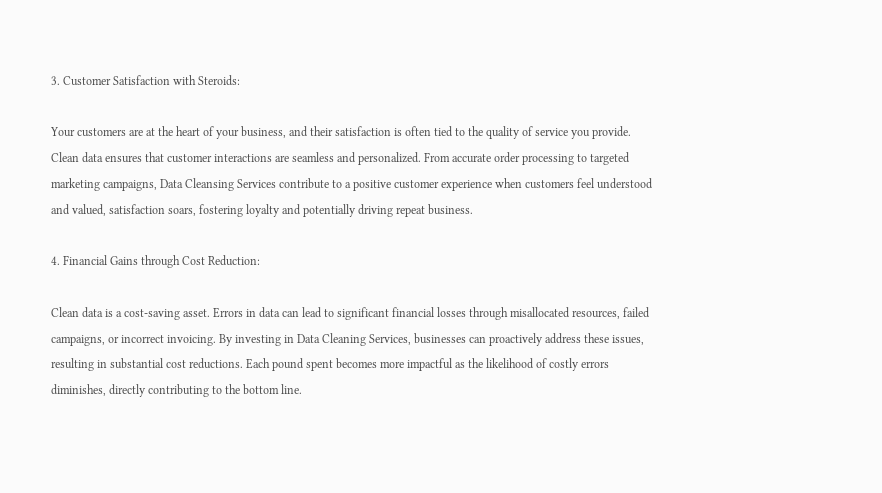3. Customer Satisfaction with Steroids:

Your customers are at the heart of your business, and their satisfaction is often tied to the quality of service you provide. Clean data ensures that customer interactions are seamless and personalized. From accurate order processing to targeted marketing campaigns, Data Cleansing Services contribute to a positive customer experience when customers feel understood and valued, satisfaction soars, fostering loyalty and potentially driving repeat business.

4. Financial Gains through Cost Reduction:

Clean data is a cost-saving asset. Errors in data can lead to significant financial losses through misallocated resources, failed campaigns, or incorrect invoicing. By investing in Data Cleaning Services, businesses can proactively address these issues, resulting in substantial cost reductions. Each pound spent becomes more impactful as the likelihood of costly errors diminishes, directly contributing to the bottom line.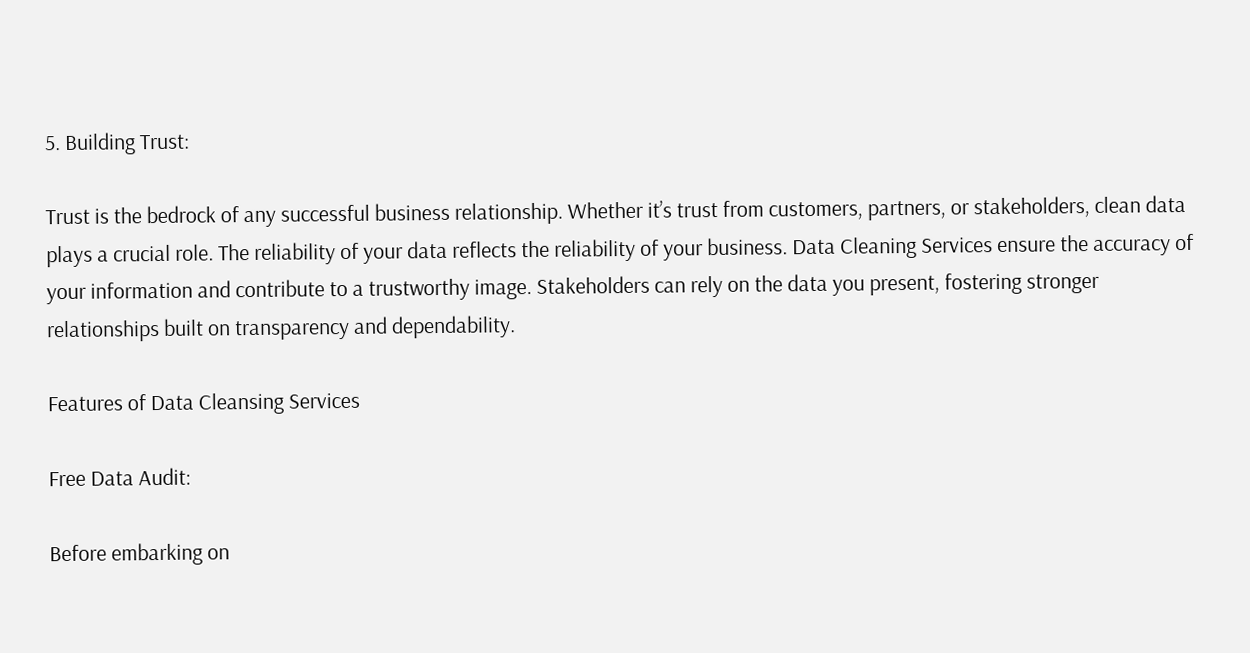5. Building Trust:

Trust is the bedrock of any successful business relationship. Whether it’s trust from customers, partners, or stakeholders, clean data plays a crucial role. The reliability of your data reflects the reliability of your business. Data Cleaning Services ensure the accuracy of your information and contribute to a trustworthy image. Stakeholders can rely on the data you present, fostering stronger relationships built on transparency and dependability.

Features of Data Cleansing Services

Free Data Audit:

Before embarking on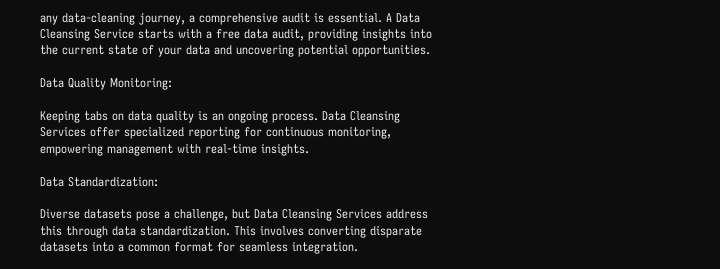any data-cleaning journey, a comprehensive audit is essential. A Data Cleansing Service starts with a free data audit, providing insights into the current state of your data and uncovering potential opportunities.

Data Quality Monitoring:

Keeping tabs on data quality is an ongoing process. Data Cleansing Services offer specialized reporting for continuous monitoring, empowering management with real-time insights.

Data Standardization:

Diverse datasets pose a challenge, but Data Cleansing Services address this through data standardization. This involves converting disparate datasets into a common format for seamless integration.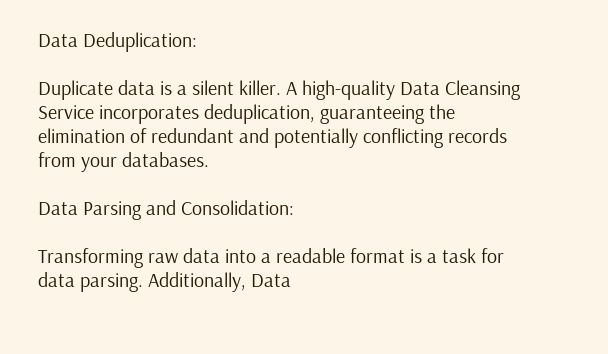Data Deduplication:

Duplicate data is a silent killer. A high-quality Data Cleansing Service incorporates deduplication, guaranteeing the elimination of redundant and potentially conflicting records from your databases.

Data Parsing and Consolidation:

Transforming raw data into a readable format is a task for data parsing. Additionally, Data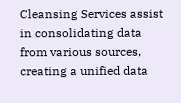Cleansing Services assist in consolidating data from various sources, creating a unified data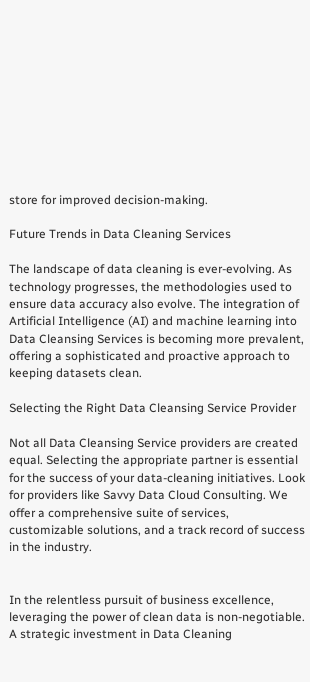store for improved decision-making.

Future Trends in Data Cleaning Services

The landscape of data cleaning is ever-evolving. As technology progresses, the methodologies used to ensure data accuracy also evolve. The integration of Artificial Intelligence (AI) and machine learning into Data Cleansing Services is becoming more prevalent, offering a sophisticated and proactive approach to keeping datasets clean.

Selecting the Right Data Cleansing Service Provider

Not all Data Cleansing Service providers are created equal. Selecting the appropriate partner is essential for the success of your data-cleaning initiatives. Look for providers like Savvy Data Cloud Consulting. We offer a comprehensive suite of services, customizable solutions, and a track record of success in the industry.


In the relentless pursuit of business excellence, leveraging the power of clean data is non-negotiable. A strategic investment in Data Cleaning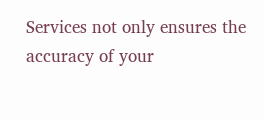Services not only ensures the accuracy of your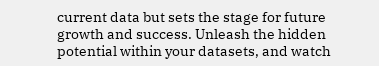current data but sets the stage for future growth and success. Unleash the hidden potential within your datasets, and watch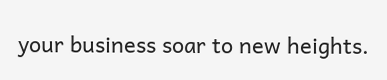your business soar to new heights.